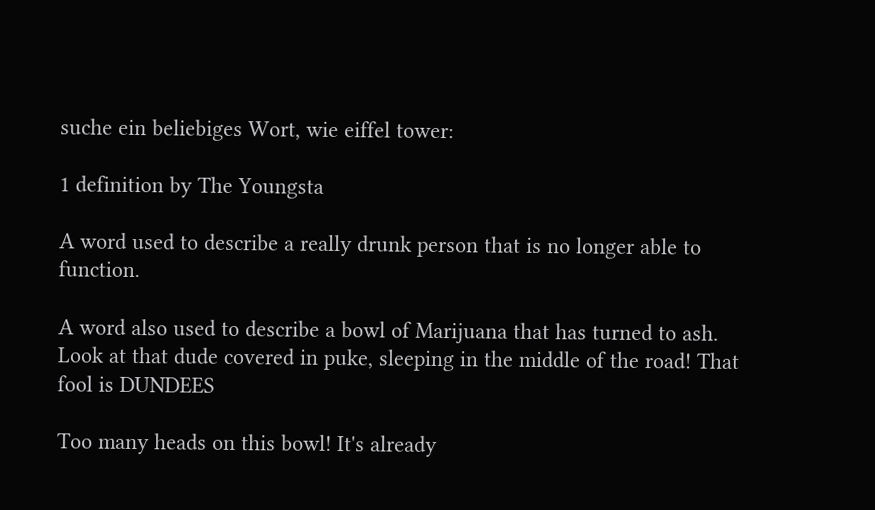suche ein beliebiges Wort, wie eiffel tower:

1 definition by The Youngsta

A word used to describe a really drunk person that is no longer able to function.

A word also used to describe a bowl of Marijuana that has turned to ash.
Look at that dude covered in puke, sleeping in the middle of the road! That fool is DUNDEES

Too many heads on this bowl! It's already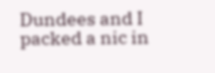Dundees and I packed a nic in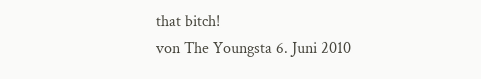that bitch!
von The Youngsta 6. Juni 2010